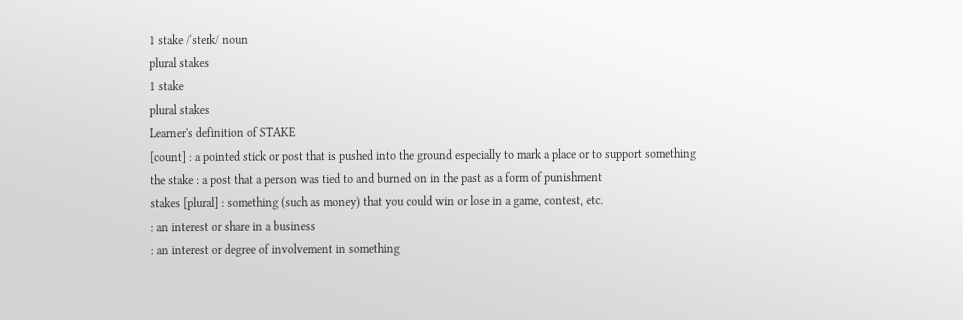1 stake /ˈsteɪk/ noun
plural stakes
1 stake
plural stakes
Learner's definition of STAKE
[count] : a pointed stick or post that is pushed into the ground especially to mark a place or to support something
the stake : a post that a person was tied to and burned on in the past as a form of punishment
stakes [plural] : something (such as money) that you could win or lose in a game, contest, etc.
: an interest or share in a business
: an interest or degree of involvement in something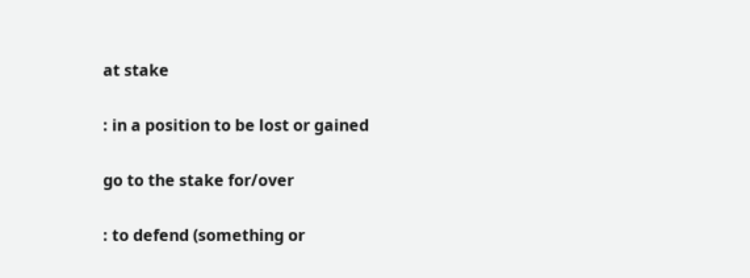at stake

: in a position to be lost or gained

go to the stake for/over

: to defend (something or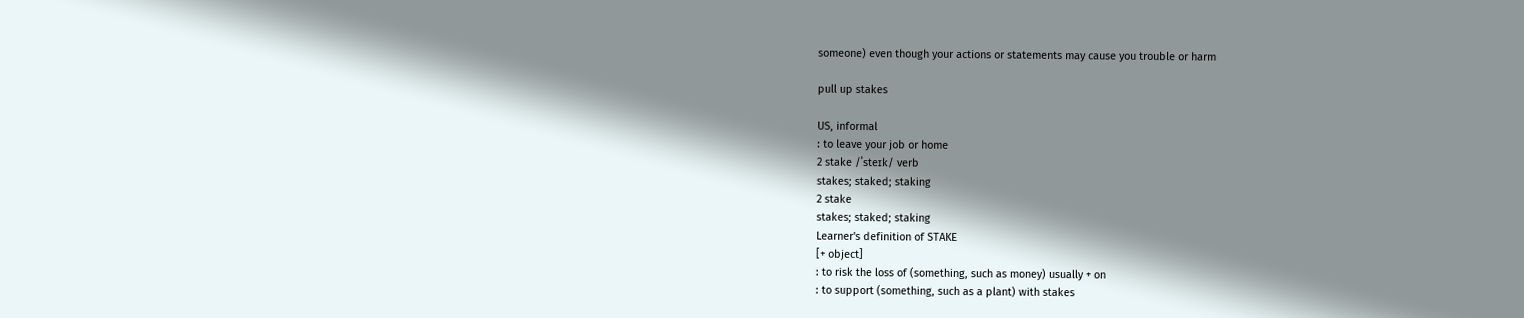someone) even though your actions or statements may cause you trouble or harm

pull up stakes

US, informal
: to leave your job or home
2 stake /ˈsteɪk/ verb
stakes; staked; staking
2 stake
stakes; staked; staking
Learner's definition of STAKE
[+ object]
: to risk the loss of (something, such as money) usually + on
: to support (something, such as a plant) with stakes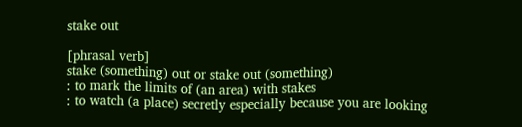stake out

[phrasal verb]
stake (something) out or stake out (something)
: to mark the limits of (an area) with stakes
: to watch (a place) secretly especially because you are looking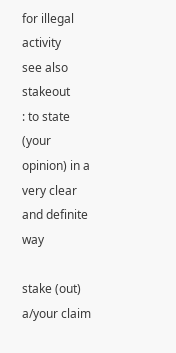for illegal activity
see also stakeout
: to state (your opinion) in a very clear and definite way

stake (out) a/your claim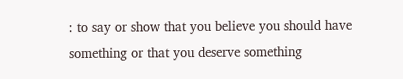: to say or show that you believe you should have something or that you deserve something